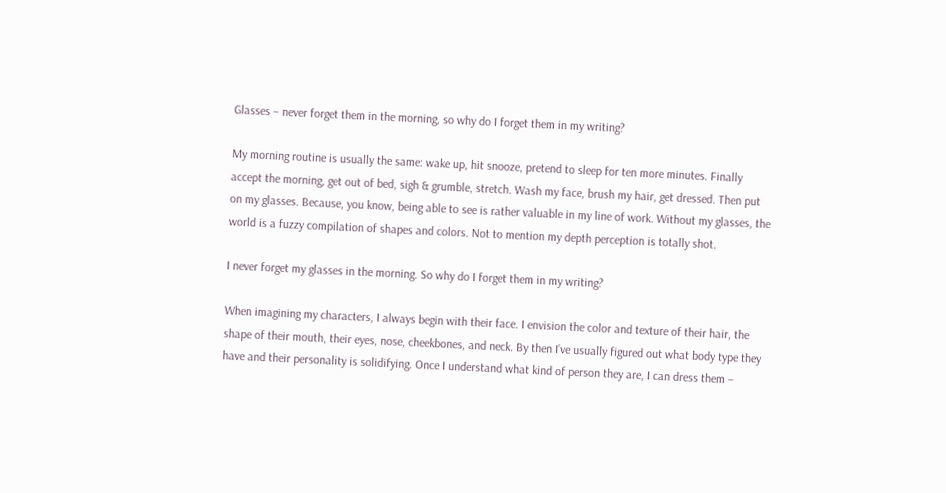Glasses – never forget them in the morning, so why do I forget them in my writing?

My morning routine is usually the same: wake up, hit snooze, pretend to sleep for ten more minutes. Finally accept the morning, get out of bed, sigh & grumble, stretch. Wash my face, brush my hair, get dressed. Then put on my glasses. Because, you know, being able to see is rather valuable in my line of work. Without my glasses, the world is a fuzzy compilation of shapes and colors. Not to mention my depth perception is totally shot.

I never forget my glasses in the morning. So why do I forget them in my writing?

When imagining my characters, I always begin with their face. I envision the color and texture of their hair, the shape of their mouth, their eyes, nose, cheekbones, and neck. By then I’ve usually figured out what body type they have and their personality is solidifying. Once I understand what kind of person they are, I can dress them –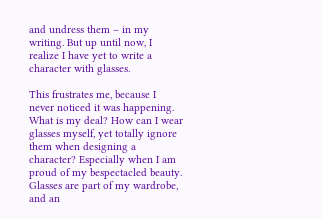and undress them – in my writing. But up until now, I realize I have yet to write a character with glasses.

This frustrates me, because I never noticed it was happening. What is my deal? How can I wear glasses myself, yet totally ignore them when designing a character? Especially when I am proud of my bespectacled beauty. Glasses are part of my wardrobe, and an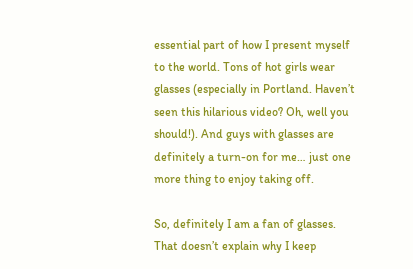essential part of how I present myself to the world. Tons of hot girls wear glasses (especially in Portland. Haven’t seen this hilarious video? Oh, well you should!). And guys with glasses are definitely a turn-on for me… just one more thing to enjoy taking off.

So, definitely I am a fan of glasses. That doesn’t explain why I keep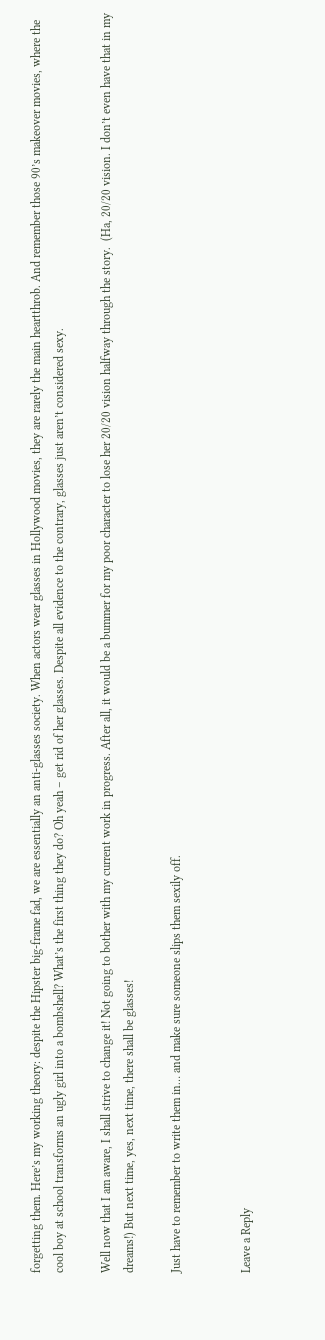forgetting them. Here’s my working theory: despite the Hipster big-frame fad, we are essentially an anti-glasses society. When actors wear glasses in Hollywood movies, they are rarely the main heartthrob. And remember those 90’s makeover movies, where the cool boy at school transforms an ugly girl into a bombshell? What’s the first thing they do? Oh yeah – get rid of her glasses. Despite all evidence to the contrary, glasses just aren’t considered sexy.

Well now that I am aware, I shall strive to change it! Not going to bother with my current work in progress. After all, it would be a bummer for my poor character to lose her 20/20 vision halfway through the story.  (Ha, 20/20 vision. I don’t even have that in my dreams!) But next time, yes, next time, there shall be glasses!

Just have to remember to write them in… and make sure someone slips them sexily off.


Leave a Reply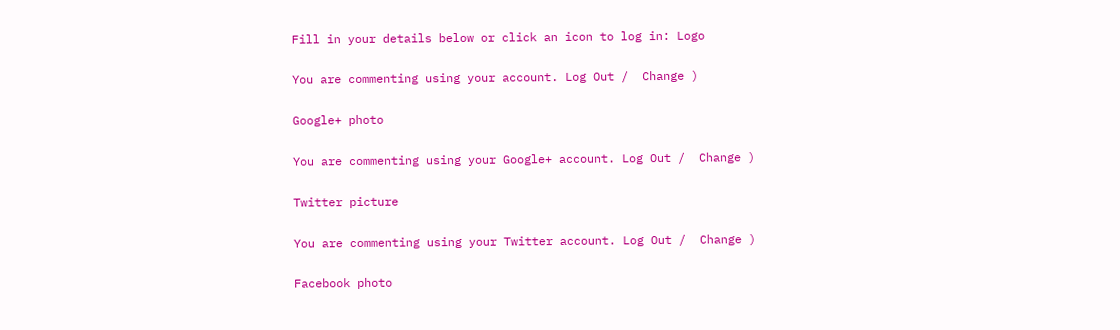Fill in your details below or click an icon to log in: Logo

You are commenting using your account. Log Out /  Change )

Google+ photo

You are commenting using your Google+ account. Log Out /  Change )

Twitter picture

You are commenting using your Twitter account. Log Out /  Change )

Facebook photo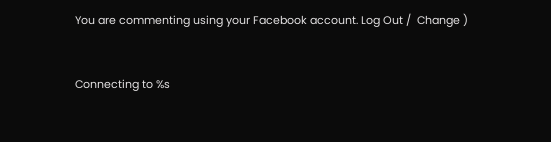You are commenting using your Facebook account. Log Out /  Change )


Connecting to %s